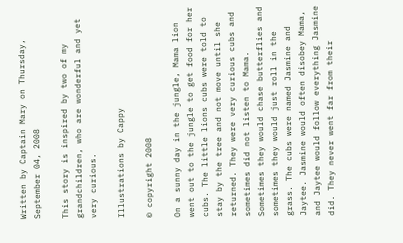Written by Captain Mary on Thursday, September 04, 2008

This story is inspired by two of my grandchildren, who are wonderful and yet very curious.

Illustrations by Cappy

© copyright 2008

On a sunny day in the jungle, Mama lion went out to the jungle to get food for her cubs. The little lions cubs were told to stay by the tree and not move until she returned. They were very curious cubs and sometimes did not listen to Mama. Sometimes they would chase butterflies and sometimes they would just roll in the grass. The cubs were named Jasmine and Jaytee. Jasmine would often disobey Mama, and Jaytee would follow everything Jasmine did. They never went far from their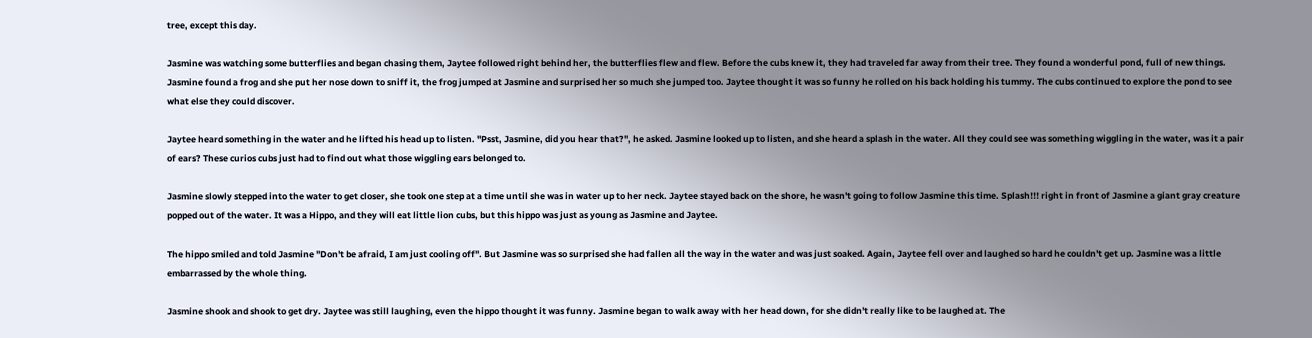tree, except this day.

Jasmine was watching some butterflies and began chasing them, Jaytee followed right behind her, the butterflies flew and flew. Before the cubs knew it, they had traveled far away from their tree. They found a wonderful pond, full of new things. Jasmine found a frog and she put her nose down to sniff it, the frog jumped at Jasmine and surprised her so much she jumped too. Jaytee thought it was so funny he rolled on his back holding his tummy. The cubs continued to explore the pond to see what else they could discover.

Jaytee heard something in the water and he lifted his head up to listen. "Psst, Jasmine, did you hear that?", he asked. Jasmine looked up to listen, and she heard a splash in the water. All they could see was something wiggling in the water, was it a pair of ears? These curios cubs just had to find out what those wiggling ears belonged to.

Jasmine slowly stepped into the water to get closer, she took one step at a time until she was in water up to her neck. Jaytee stayed back on the shore, he wasn't going to follow Jasmine this time. Splash!!! right in front of Jasmine a giant gray creature popped out of the water. It was a Hippo, and they will eat little lion cubs, but this hippo was just as young as Jasmine and Jaytee.

The hippo smiled and told Jasmine "Don't be afraid, I am just cooling off". But Jasmine was so surprised she had fallen all the way in the water and was just soaked. Again, Jaytee fell over and laughed so hard he couldn't get up. Jasmine was a little embarrassed by the whole thing.

Jasmine shook and shook to get dry. Jaytee was still laughing, even the hippo thought it was funny. Jasmine began to walk away with her head down, for she didn't really like to be laughed at. The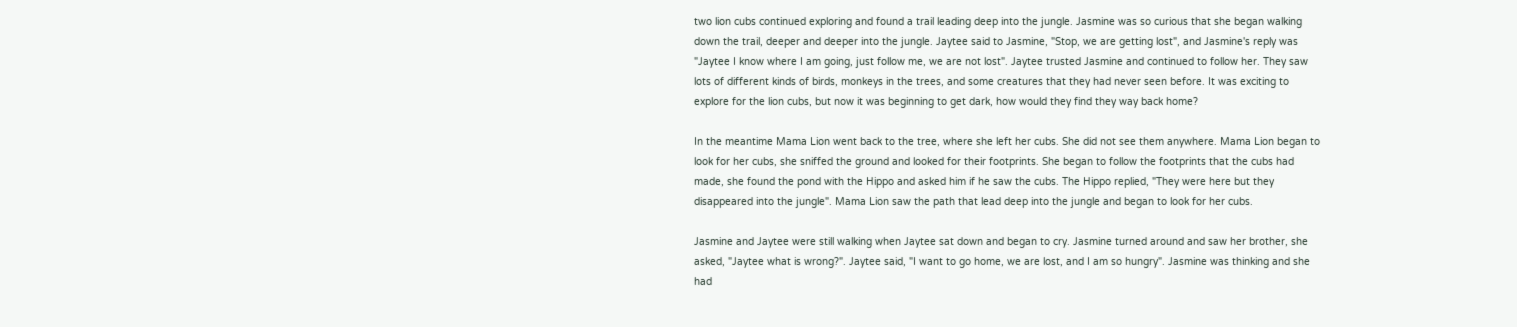two lion cubs continued exploring and found a trail leading deep into the jungle. Jasmine was so curious that she began walking down the trail, deeper and deeper into the jungle. Jaytee said to Jasmine, "Stop, we are getting lost", and Jasmine's reply was "Jaytee I know where I am going, just follow me, we are not lost". Jaytee trusted Jasmine and continued to follow her. They saw lots of different kinds of birds, monkeys in the trees, and some creatures that they had never seen before. It was exciting to explore for the lion cubs, but now it was beginning to get dark, how would they find they way back home?

In the meantime Mama Lion went back to the tree, where she left her cubs. She did not see them anywhere. Mama Lion began to look for her cubs, she sniffed the ground and looked for their footprints. She began to follow the footprints that the cubs had made, she found the pond with the Hippo and asked him if he saw the cubs. The Hippo replied, "They were here but they disappeared into the jungle". Mama Lion saw the path that lead deep into the jungle and began to look for her cubs.

Jasmine and Jaytee were still walking when Jaytee sat down and began to cry. Jasmine turned around and saw her brother, she asked, "Jaytee what is wrong?". Jaytee said, "I want to go home, we are lost, and I am so hungry". Jasmine was thinking and she had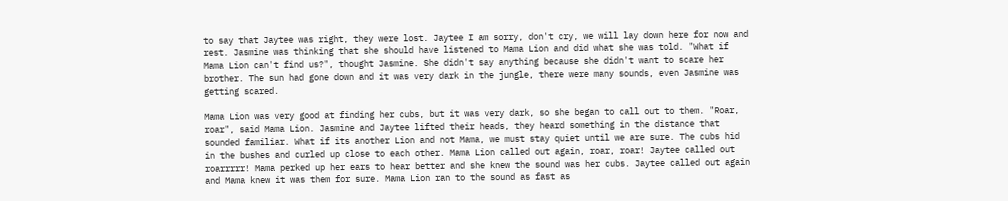to say that Jaytee was right, they were lost. Jaytee I am sorry, don't cry, we will lay down here for now and rest. Jasmine was thinking that she should have listened to Mama Lion and did what she was told. "What if Mama Lion can't find us?", thought Jasmine. She didn't say anything because she didn't want to scare her brother. The sun had gone down and it was very dark in the jungle, there were many sounds, even Jasmine was getting scared.

Mama Lion was very good at finding her cubs, but it was very dark, so she began to call out to them. "Roar, roar", said Mama Lion. Jasmine and Jaytee lifted their heads, they heard something in the distance that sounded familiar. What if its another Lion and not Mama, we must stay quiet until we are sure. The cubs hid in the bushes and curled up close to each other. Mama Lion called out again, roar, roar! Jaytee called out roarrrrr! Mama perked up her ears to hear better and she knew the sound was her cubs. Jaytee called out again and Mama knew it was them for sure. Mama Lion ran to the sound as fast as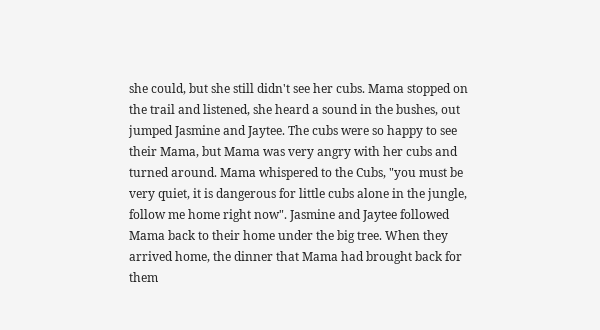she could, but she still didn't see her cubs. Mama stopped on the trail and listened, she heard a sound in the bushes, out jumped Jasmine and Jaytee. The cubs were so happy to see their Mama, but Mama was very angry with her cubs and turned around. Mama whispered to the Cubs, "you must be very quiet, it is dangerous for little cubs alone in the jungle, follow me home right now". Jasmine and Jaytee followed Mama back to their home under the big tree. When they arrived home, the dinner that Mama had brought back for them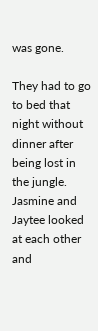was gone.

They had to go to bed that night without dinner after being lost in the jungle. Jasmine and Jaytee looked at each other and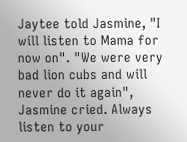Jaytee told Jasmine, "I will listen to Mama for now on". "We were very bad lion cubs and will never do it again", Jasmine cried. Always listen to your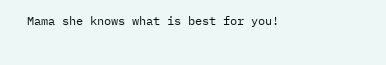Mama she knows what is best for you!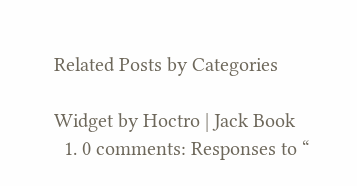Related Posts by Categories

Widget by Hoctro | Jack Book
  1. 0 comments: Responses to “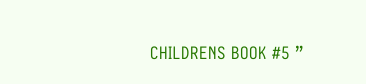CHILDRENS BOOK #5 ”